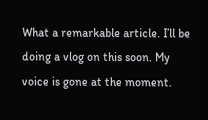What a remarkable article. I’ll be doing a vlog on this soon. My voice is gone at the moment.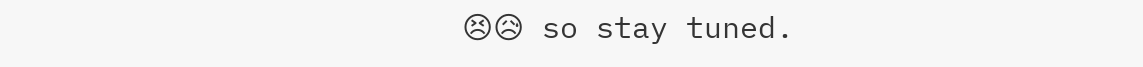😣😥 so stay tuned.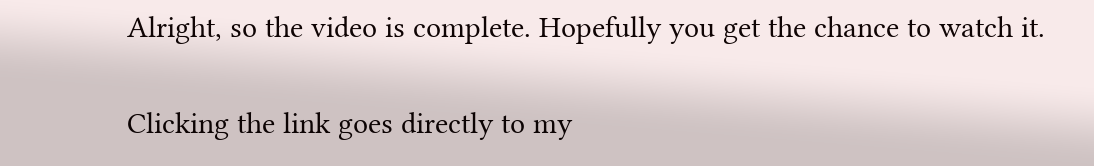Alright, so the video is complete. Hopefully you get the chance to watch it.

Clicking the link goes directly to my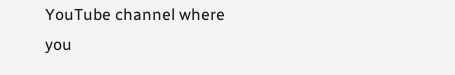YouTube channel where you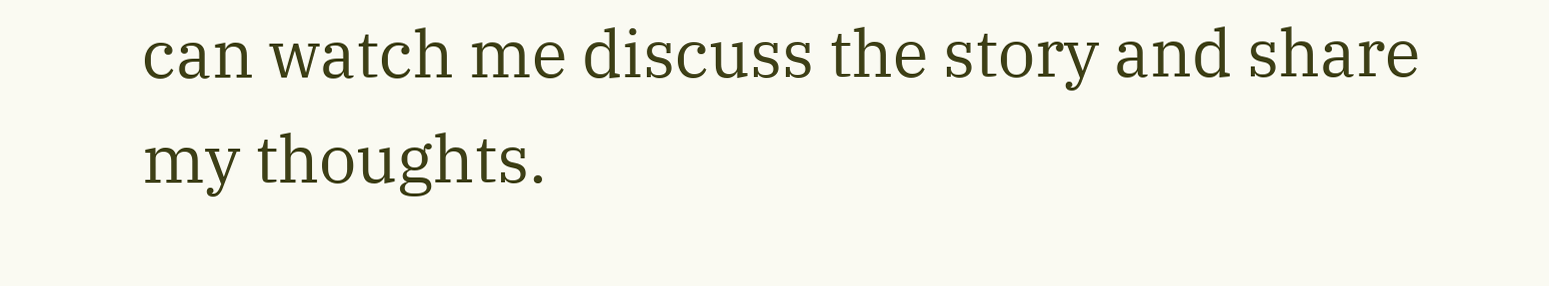can watch me discuss the story and share my thoughts.